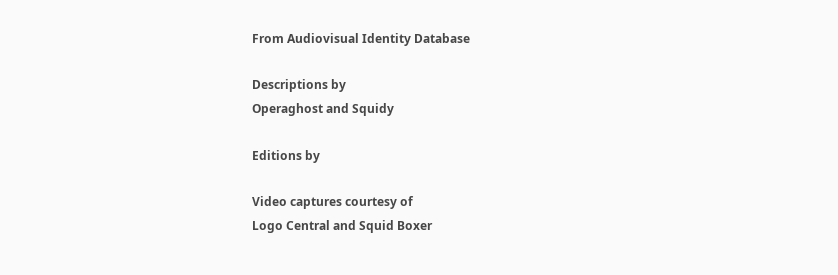From Audiovisual Identity Database

Descriptions by
Operaghost and Squidy

Editions by

Video captures courtesy of
Logo Central and Squid Boxer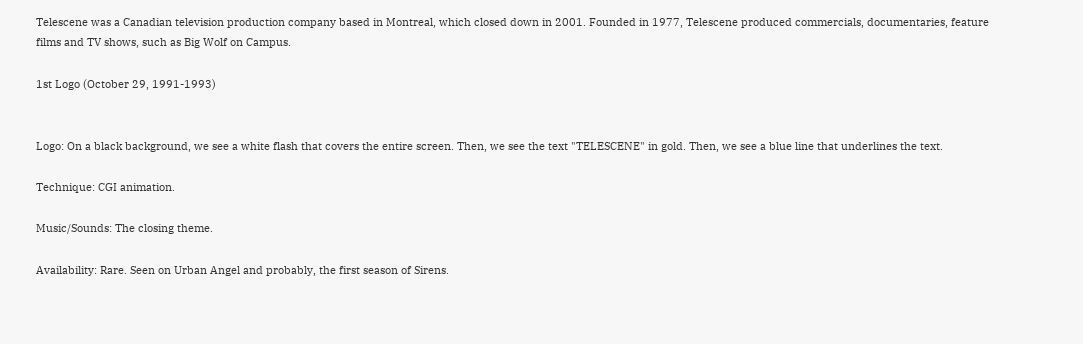Telescene was a Canadian television production company based in Montreal, which closed down in 2001. Founded in 1977, Telescene produced commercials, documentaries, feature films and TV shows, such as Big Wolf on Campus.

1st Logo (October 29, 1991-1993)


Logo: On a black background, we see a white flash that covers the entire screen. Then, we see the text "TELESCENE" in gold. Then, we see a blue line that underlines the text.

Technique: CGI animation.

Music/Sounds: The closing theme.

Availability: Rare. Seen on Urban Angel and probably, the first season of Sirens.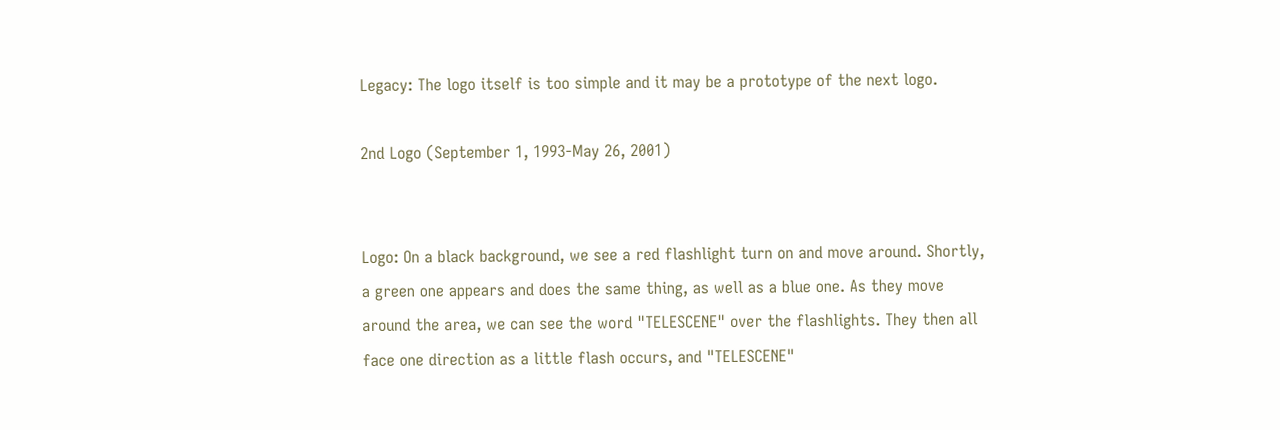Legacy: The logo itself is too simple and it may be a prototype of the next logo.

2nd Logo (September 1, 1993-May 26, 2001)


Logo: On a black background, we see a red flashlight turn on and move around. Shortly, a green one appears and does the same thing, as well as a blue one. As they move around the area, we can see the word "TELESCENE" over the flashlights. They then all face one direction as a little flash occurs, and "TELESCENE"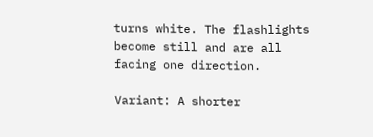turns white. The flashlights become still and are all facing one direction.

Variant: A shorter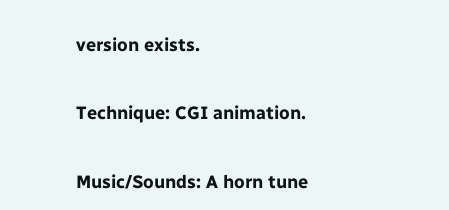version exists.

Technique: CGI animation.

Music/Sounds: A horn tune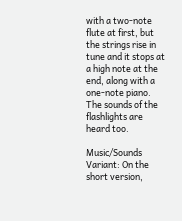with a two-note flute at first, but the strings rise in tune and it stops at a high note at the end, along with a one-note piano. The sounds of the flashlights are heard too.

Music/Sounds Variant: On the short version,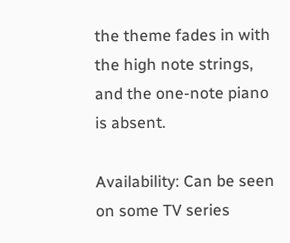the theme fades in with the high note strings, and the one-note piano is absent.

Availability: Can be seen on some TV series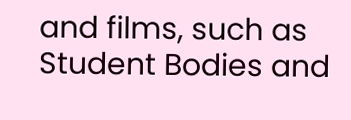and films, such as Student Bodies and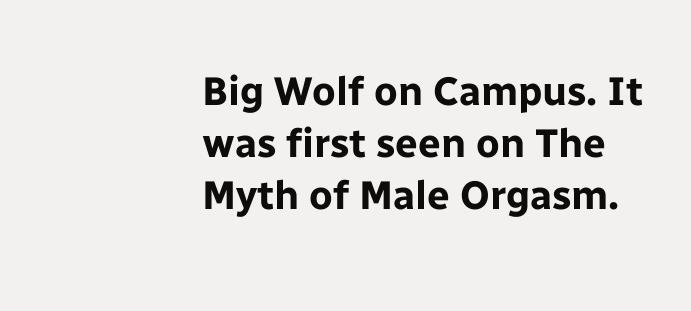Big Wolf on Campus. It was first seen on The Myth of Male Orgasm.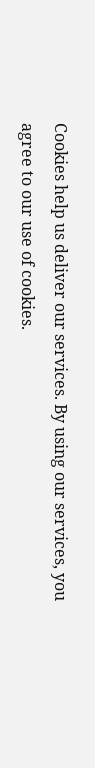Cookies help us deliver our services. By using our services, you agree to our use of cookies.